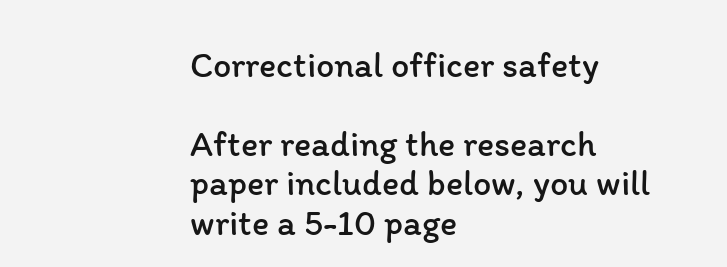Correctional officer safety

After reading the research paper included below, you will write a 5-10 page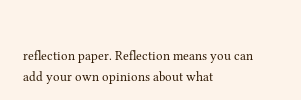reflection paper. Reflection means you can add your own opinions about what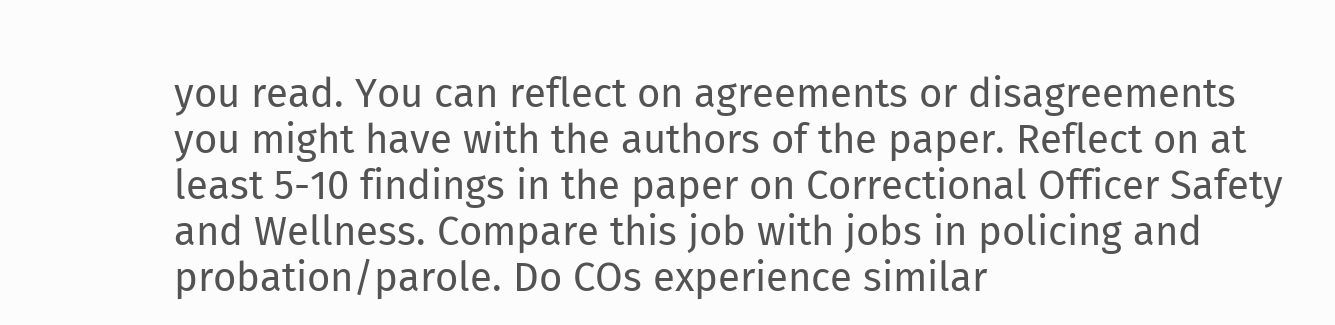you read. You can reflect on agreements or disagreements you might have with the authors of the paper. Reflect on at least 5-10 findings in the paper on Correctional Officer Safety and Wellness. Compare this job with jobs in policing and probation/parole. Do COs experience similar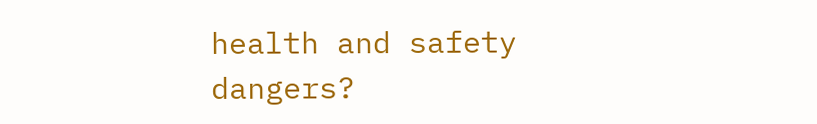health and safety dangers?